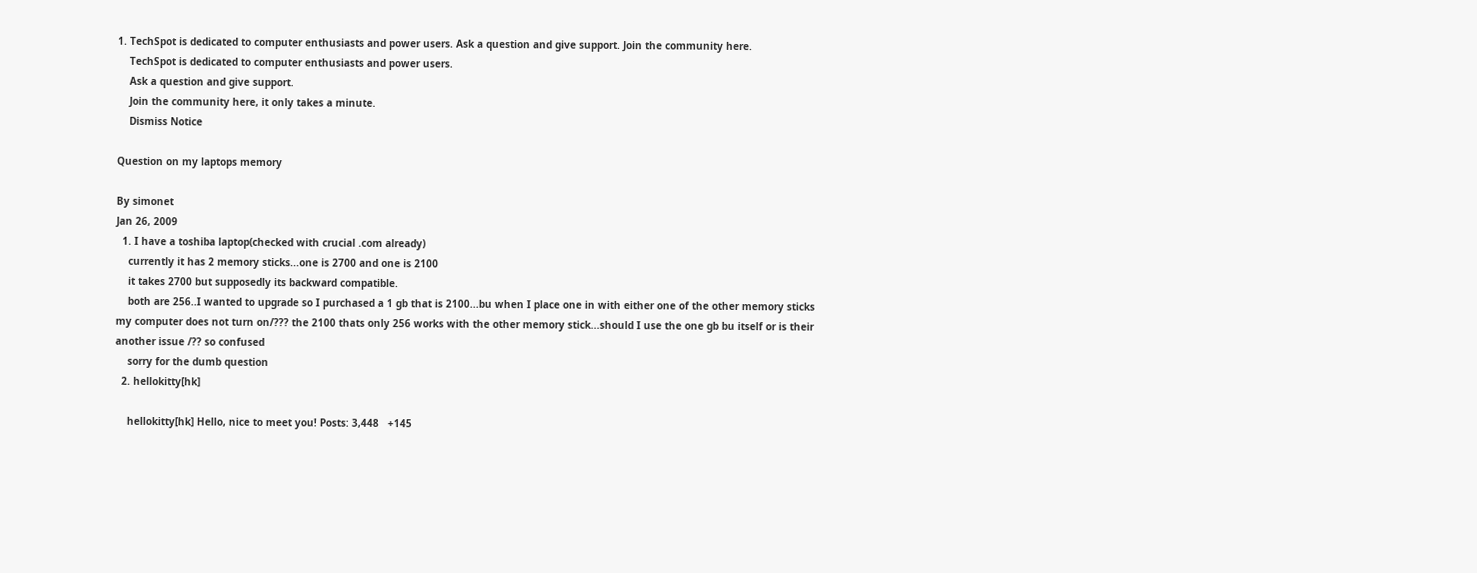1. TechSpot is dedicated to computer enthusiasts and power users. Ask a question and give support. Join the community here.
    TechSpot is dedicated to computer enthusiasts and power users.
    Ask a question and give support.
    Join the community here, it only takes a minute.
    Dismiss Notice

Question on my laptops memory

By simonet
Jan 26, 2009
  1. I have a toshiba laptop(checked with crucial .com already)
    currently it has 2 memory sticks...one is 2700 and one is 2100
    it takes 2700 but supposedly its backward compatible.
    both are 256..I wanted to upgrade so I purchased a 1 gb that is 2100...bu when I place one in with either one of the other memory sticks my computer does not turn on/??? the 2100 thats only 256 works with the other memory stick...should I use the one gb bu itself or is their another issue /?? so confused
    sorry for the dumb question
  2. hellokitty[hk]

    hellokitty[hk] Hello, nice to meet you! Posts: 3,448   +145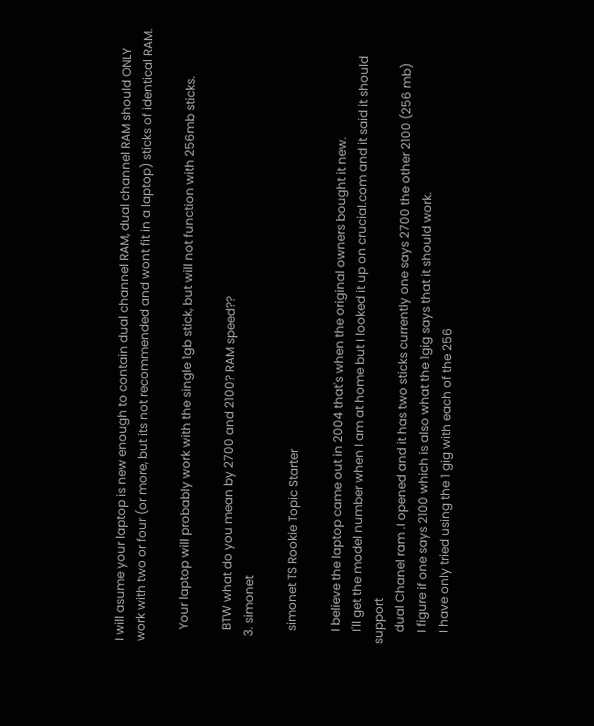I will asume your laptop is new enough to contain dual channel RAM, dual channel RAM should ONLY work with two or four (or more, but its not recommended and wont fit in a laptop) sticks of identical RAM.

    Your laptop will probably work with the single 1gb stick, but will not function with 256mb sticks.

    BTW what do you mean by 2700 and 2100? RAM speed??
  3. simonet

    simonet TS Rookie Topic Starter

    I believe the laptop came out in 2004 that's when the original owners bought it new.
    I'll get the model number when I am at home but I looked it up on crucial.com and it said it should support
    dual Chanel ram .I opened and it has two sticks currently one says 2700 the other 2100 (256 mb)
    I figure if one says 2100 which is also what the 1gig says that it should work.
    I have only tried using the 1 gig with each of the 256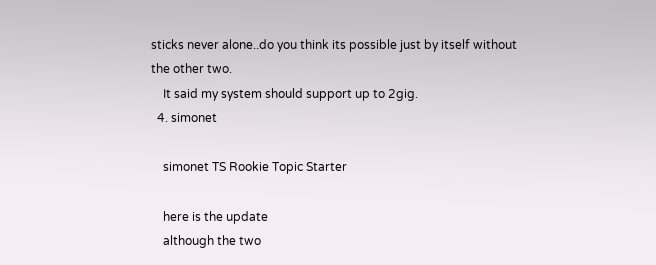sticks never alone..do you think its possible just by itself without the other two.
    It said my system should support up to 2gig.
  4. simonet

    simonet TS Rookie Topic Starter

    here is the update
    although the two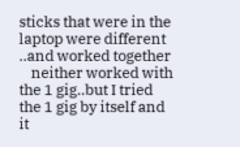sticks that were in the laptop were different ..and worked together
    neither worked with the 1 gig..but I tried the 1 gig by itself and it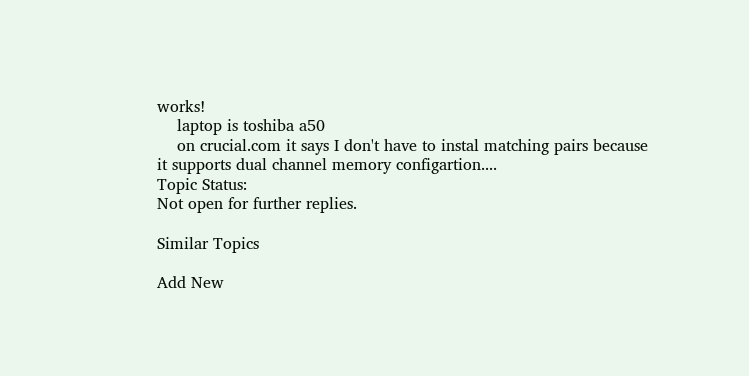works!
    laptop is toshiba a50
    on crucial.com it says I don't have to instal matching pairs because it supports dual channel memory configartion....
Topic Status:
Not open for further replies.

Similar Topics

Add New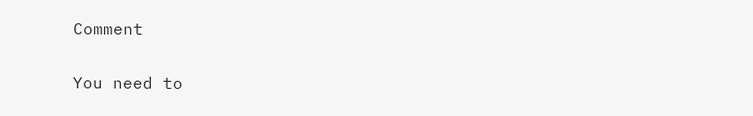Comment

You need to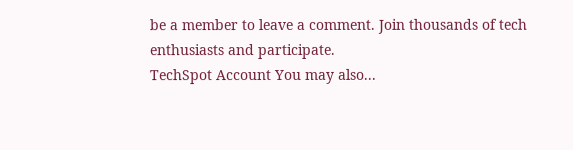be a member to leave a comment. Join thousands of tech enthusiasts and participate.
TechSpot Account You may also...